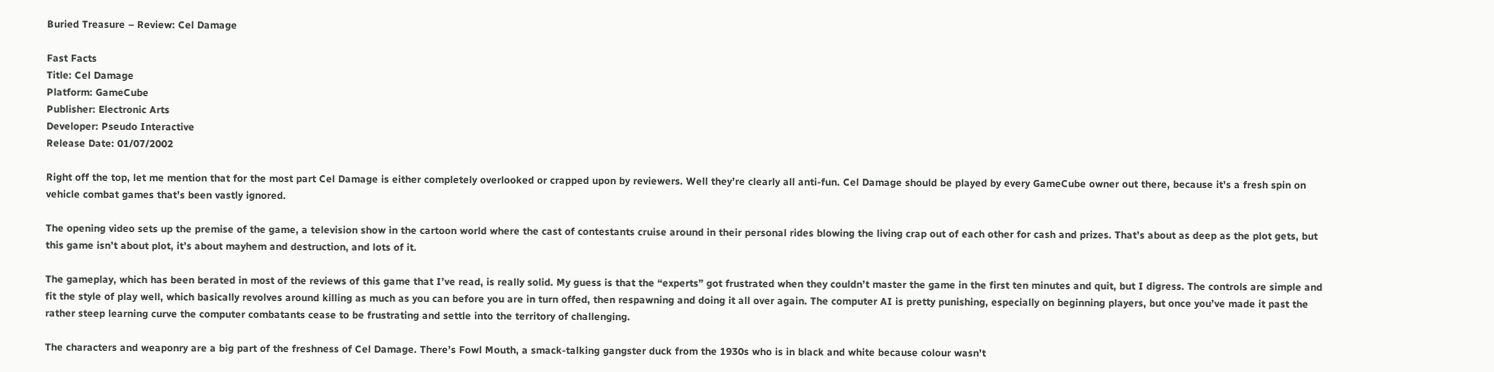Buried Treasure – Review: Cel Damage

Fast Facts
Title: Cel Damage
Platform: GameCube
Publisher: Electronic Arts
Developer: Pseudo Interactive
Release Date: 01/07/2002

Right off the top, let me mention that for the most part Cel Damage is either completely overlooked or crapped upon by reviewers. Well they’re clearly all anti-fun. Cel Damage should be played by every GameCube owner out there, because it’s a fresh spin on vehicle combat games that’s been vastly ignored.

The opening video sets up the premise of the game, a television show in the cartoon world where the cast of contestants cruise around in their personal rides blowing the living crap out of each other for cash and prizes. That’s about as deep as the plot gets, but this game isn’t about plot, it’s about mayhem and destruction, and lots of it.

The gameplay, which has been berated in most of the reviews of this game that I’ve read, is really solid. My guess is that the “experts” got frustrated when they couldn’t master the game in the first ten minutes and quit, but I digress. The controls are simple and fit the style of play well, which basically revolves around killing as much as you can before you are in turn offed, then respawning and doing it all over again. The computer AI is pretty punishing, especially on beginning players, but once you’ve made it past the rather steep learning curve the computer combatants cease to be frustrating and settle into the territory of challenging.

The characters and weaponry are a big part of the freshness of Cel Damage. There’s Fowl Mouth, a smack-talking gangster duck from the 1930s who is in black and white because colour wasn’t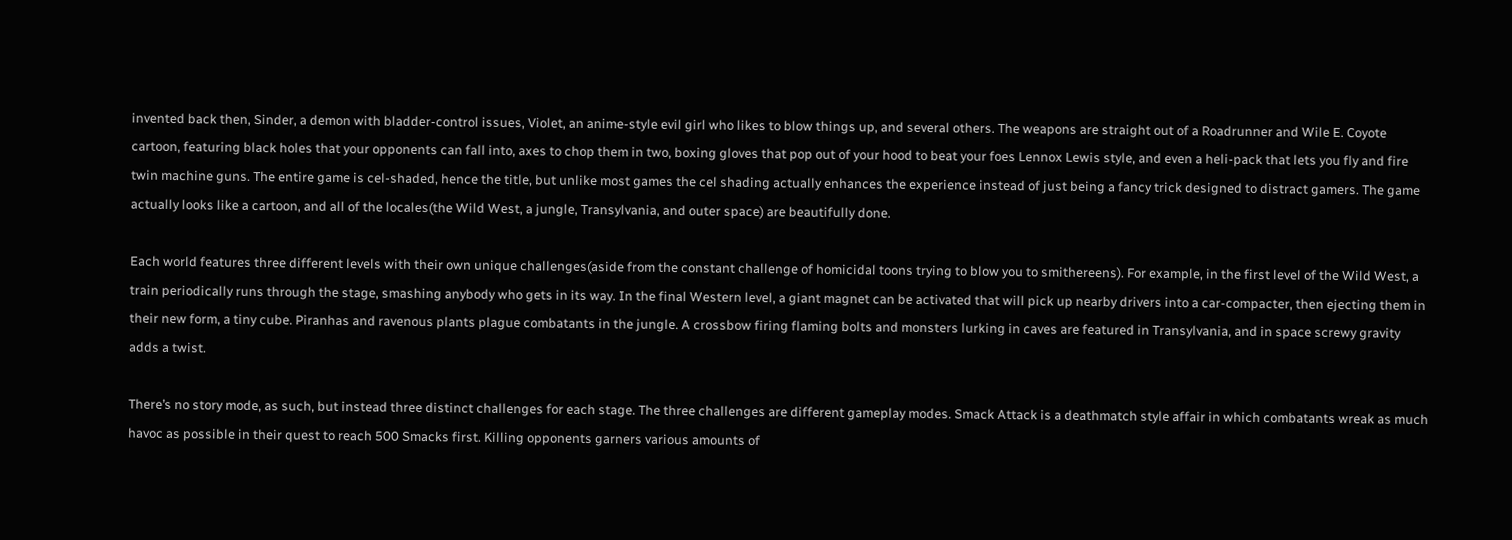invented back then, Sinder, a demon with bladder-control issues, Violet, an anime-style evil girl who likes to blow things up, and several others. The weapons are straight out of a Roadrunner and Wile E. Coyote cartoon, featuring black holes that your opponents can fall into, axes to chop them in two, boxing gloves that pop out of your hood to beat your foes Lennox Lewis style, and even a heli-pack that lets you fly and fire twin machine guns. The entire game is cel-shaded, hence the title, but unlike most games the cel shading actually enhances the experience instead of just being a fancy trick designed to distract gamers. The game actually looks like a cartoon, and all of the locales(the Wild West, a jungle, Transylvania, and outer space) are beautifully done.

Each world features three different levels with their own unique challenges(aside from the constant challenge of homicidal toons trying to blow you to smithereens). For example, in the first level of the Wild West, a train periodically runs through the stage, smashing anybody who gets in its way. In the final Western level, a giant magnet can be activated that will pick up nearby drivers into a car-compacter, then ejecting them in their new form, a tiny cube. Piranhas and ravenous plants plague combatants in the jungle. A crossbow firing flaming bolts and monsters lurking in caves are featured in Transylvania, and in space screwy gravity adds a twist.

There’s no story mode, as such, but instead three distinct challenges for each stage. The three challenges are different gameplay modes. Smack Attack is a deathmatch style affair in which combatants wreak as much havoc as possible in their quest to reach 500 Smacks first. Killing opponents garners various amounts of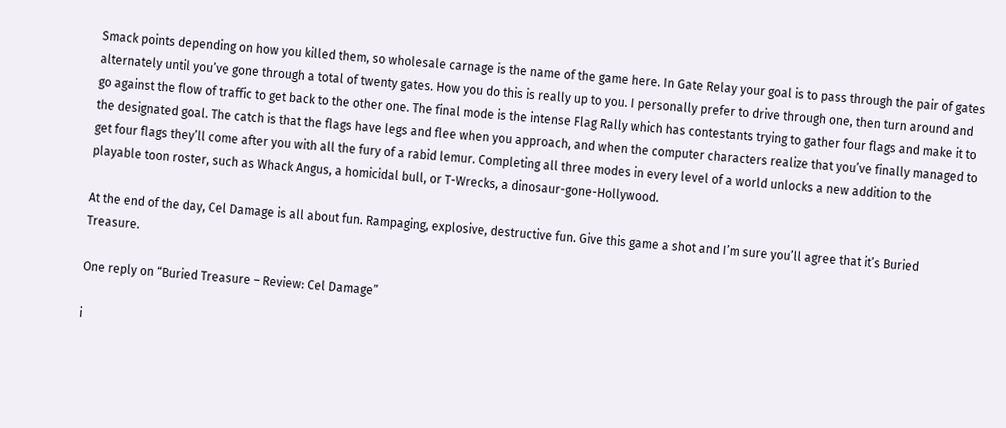Smack points depending on how you killed them, so wholesale carnage is the name of the game here. In Gate Relay your goal is to pass through the pair of gates alternately until you’ve gone through a total of twenty gates. How you do this is really up to you. I personally prefer to drive through one, then turn around and go against the flow of traffic to get back to the other one. The final mode is the intense Flag Rally which has contestants trying to gather four flags and make it to the designated goal. The catch is that the flags have legs and flee when you approach, and when the computer characters realize that you’ve finally managed to get four flags they’ll come after you with all the fury of a rabid lemur. Completing all three modes in every level of a world unlocks a new addition to the playable toon roster, such as Whack Angus, a homicidal bull, or T-Wrecks, a dinosaur-gone-Hollywood.

At the end of the day, Cel Damage is all about fun. Rampaging, explosive, destructive fun. Give this game a shot and I’m sure you’ll agree that it’s Buried Treasure.

One reply on “Buried Treasure – Review: Cel Damage”

i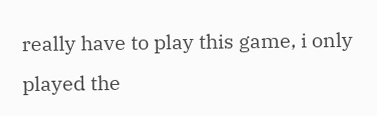really have to play this game, i only played the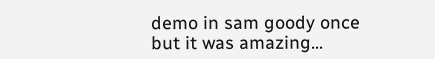demo in sam goody once but it was amazing…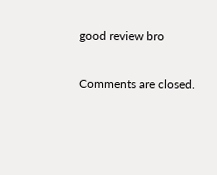good review bro

Comments are closed.